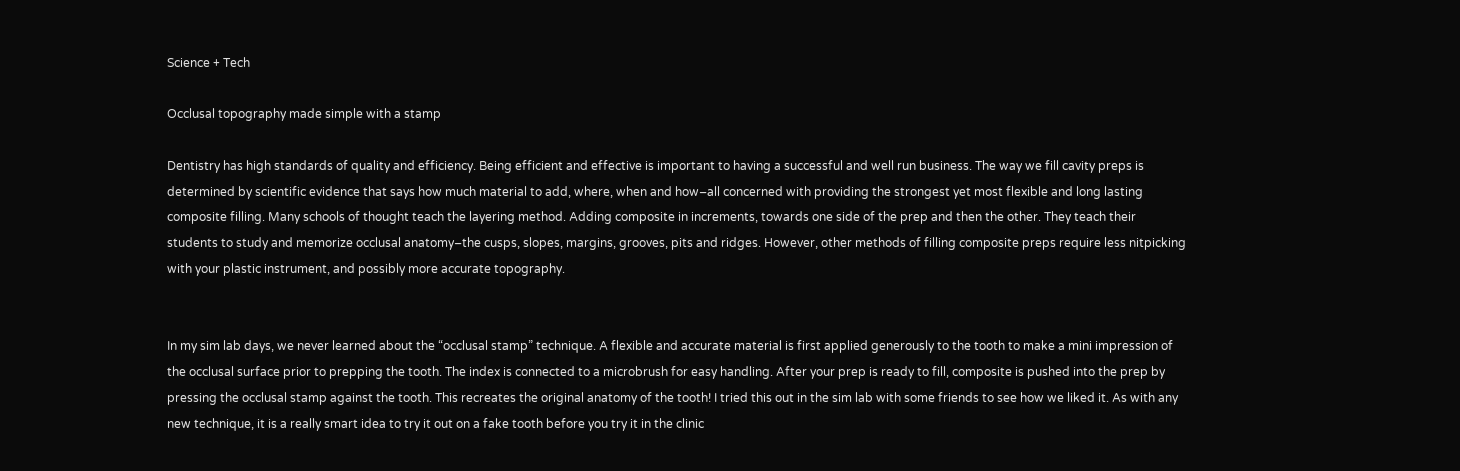Science + Tech

Occlusal topography made simple with a stamp

Dentistry has high standards of quality and efficiency. Being efficient and effective is important to having a successful and well run business. The way we fill cavity preps is determined by scientific evidence that says how much material to add, where, when and how–all concerned with providing the strongest yet most flexible and long lasting composite filling. Many schools of thought teach the layering method. Adding composite in increments, towards one side of the prep and then the other. They teach their students to study and memorize occlusal anatomy–the cusps, slopes, margins, grooves, pits and ridges. However, other methods of filling composite preps require less nitpicking with your plastic instrument, and possibly more accurate topography.


In my sim lab days, we never learned about the “occlusal stamp” technique. A flexible and accurate material is first applied generously to the tooth to make a mini impression of the occlusal surface prior to prepping the tooth. The index is connected to a microbrush for easy handling. After your prep is ready to fill, composite is pushed into the prep by pressing the occlusal stamp against the tooth. This recreates the original anatomy of the tooth! I tried this out in the sim lab with some friends to see how we liked it. As with any new technique, it is a really smart idea to try it out on a fake tooth before you try it in the clinic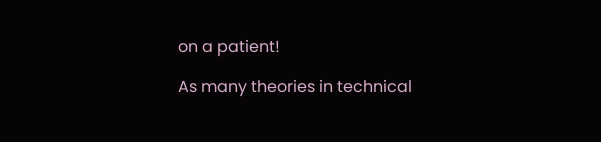on a patient!

As many theories in technical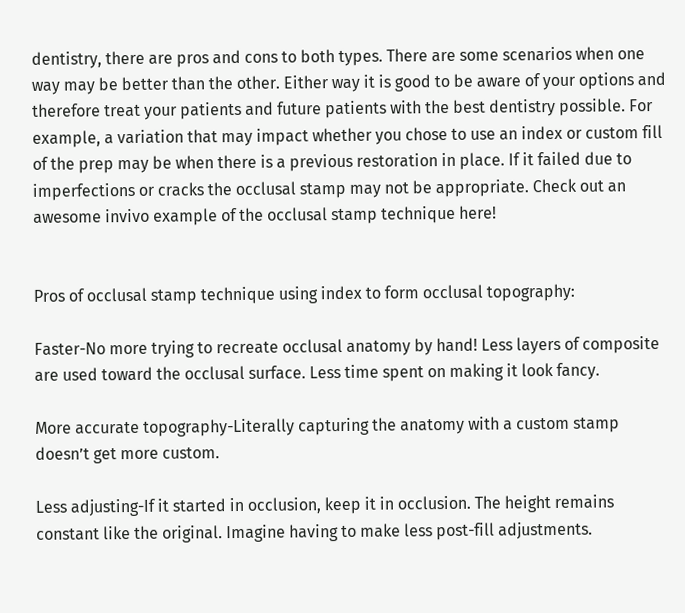dentistry, there are pros and cons to both types. There are some scenarios when one way may be better than the other. Either way it is good to be aware of your options and therefore treat your patients and future patients with the best dentistry possible. For example, a variation that may impact whether you chose to use an index or custom fill of the prep may be when there is a previous restoration in place. If it failed due to imperfections or cracks the occlusal stamp may not be appropriate. Check out an awesome invivo example of the occlusal stamp technique here!


Pros of occlusal stamp technique using index to form occlusal topography:

Faster-No more trying to recreate occlusal anatomy by hand! Less layers of composite are used toward the occlusal surface. Less time spent on making it look fancy.

More accurate topography-Literally capturing the anatomy with a custom stamp doesn’t get more custom.

Less adjusting-If it started in occlusion, keep it in occlusion. The height remains constant like the original. Imagine having to make less post-fill adjustments.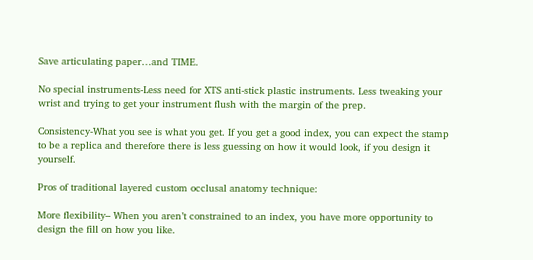Save articulating paper…and TIME.

No special instruments-Less need for XTS anti-stick plastic instruments. Less tweaking your wrist and trying to get your instrument flush with the margin of the prep.

Consistency-What you see is what you get. If you get a good index, you can expect the stamp to be a replica and therefore there is less guessing on how it would look, if you design it yourself.

Pros of traditional layered custom occlusal anatomy technique:

More flexibility– When you aren’t constrained to an index, you have more opportunity to design the fill on how you like.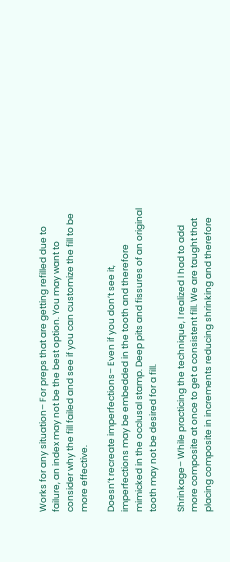Works for any situation– For preps that are getting refilled due to failure, an index may not be the best option. You may want to consider why the fill failed and see if you can customize the fill to be more effective.

Doesn’t recreate imperfections– Even if you don’t see it, imperfections may be embedded in the tooth and therefore mimicked in the occlusal stamp. Deep pits and fissures of an original tooth may not be desired for a fill.

Shrinkage– While practicing the technique, I realized I had to add more composite at once to get a consistent fill. We are taught that placing composite in increments reducing shrinking and therefore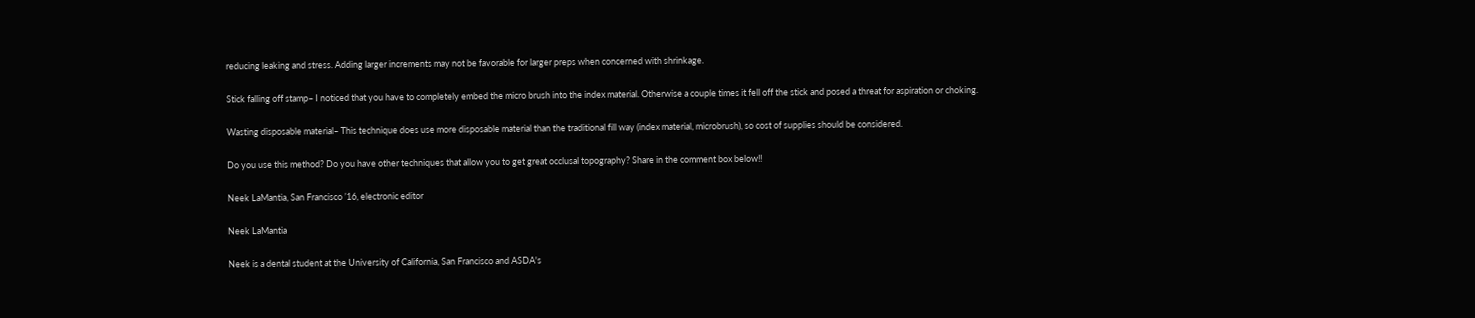reducing leaking and stress. Adding larger increments may not be favorable for larger preps when concerned with shrinkage.

Stick falling off stamp– I noticed that you have to completely embed the micro brush into the index material. Otherwise a couple times it fell off the stick and posed a threat for aspiration or choking.

Wasting disposable material– This technique does use more disposable material than the traditional fill way (index material, microbrush), so cost of supplies should be considered.

Do you use this method? Do you have other techniques that allow you to get great occlusal topography? Share in the comment box below!!

Neek LaMantia, San Francisco ’16, electronic editor

Neek LaMantia

Neek is a dental student at the University of California, San Francisco and ASDA's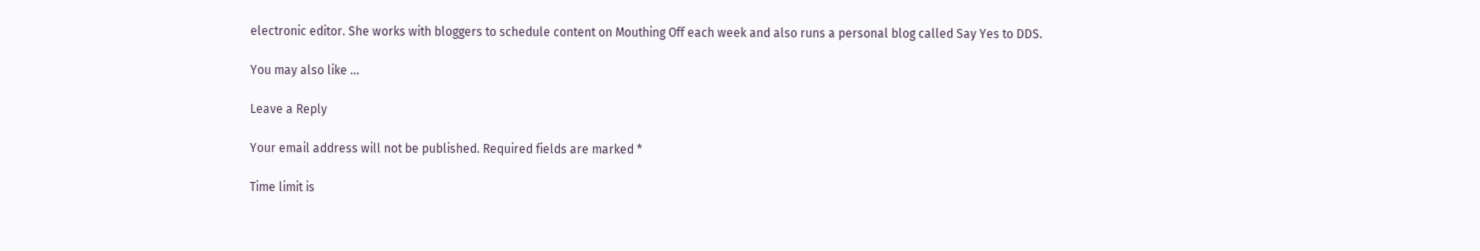electronic editor. She works with bloggers to schedule content on Mouthing Off each week and also runs a personal blog called Say Yes to DDS.

You may also like ...

Leave a Reply

Your email address will not be published. Required fields are marked *

Time limit is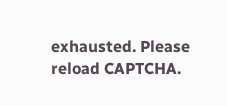exhausted. Please reload CAPTCHA.